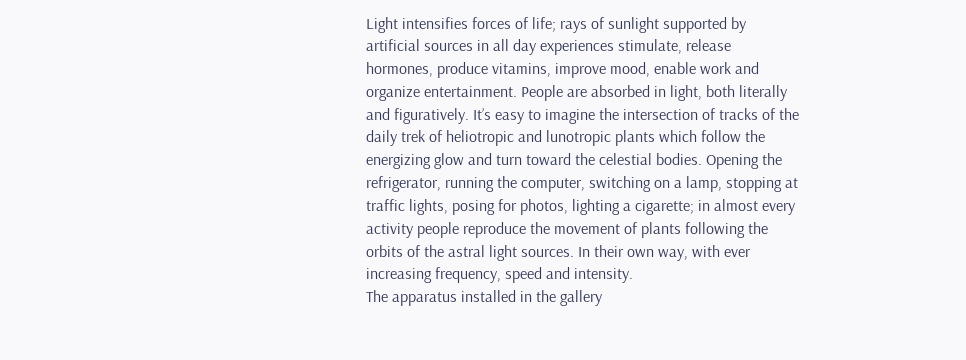Light intensifies forces of life; rays of sunlight supported by artificial sources in all day experiences stimulate, release hormones, produce vitamins, improve mood, enable work and organize entertainment. People are absorbed in light, both literally and figuratively. It’s easy to imagine the intersection of tracks of the daily trek of heliotropic and lunotropic plants which follow the energizing glow and turn toward the celestial bodies. Opening the refrigerator, running the computer, switching on a lamp, stopping at traffic lights, posing for photos, lighting a cigarette; in almost every activity people reproduce the movement of plants following the orbits of the astral light sources. In their own way, with ever increasing frequency, speed and intensity.
The apparatus installed in the gallery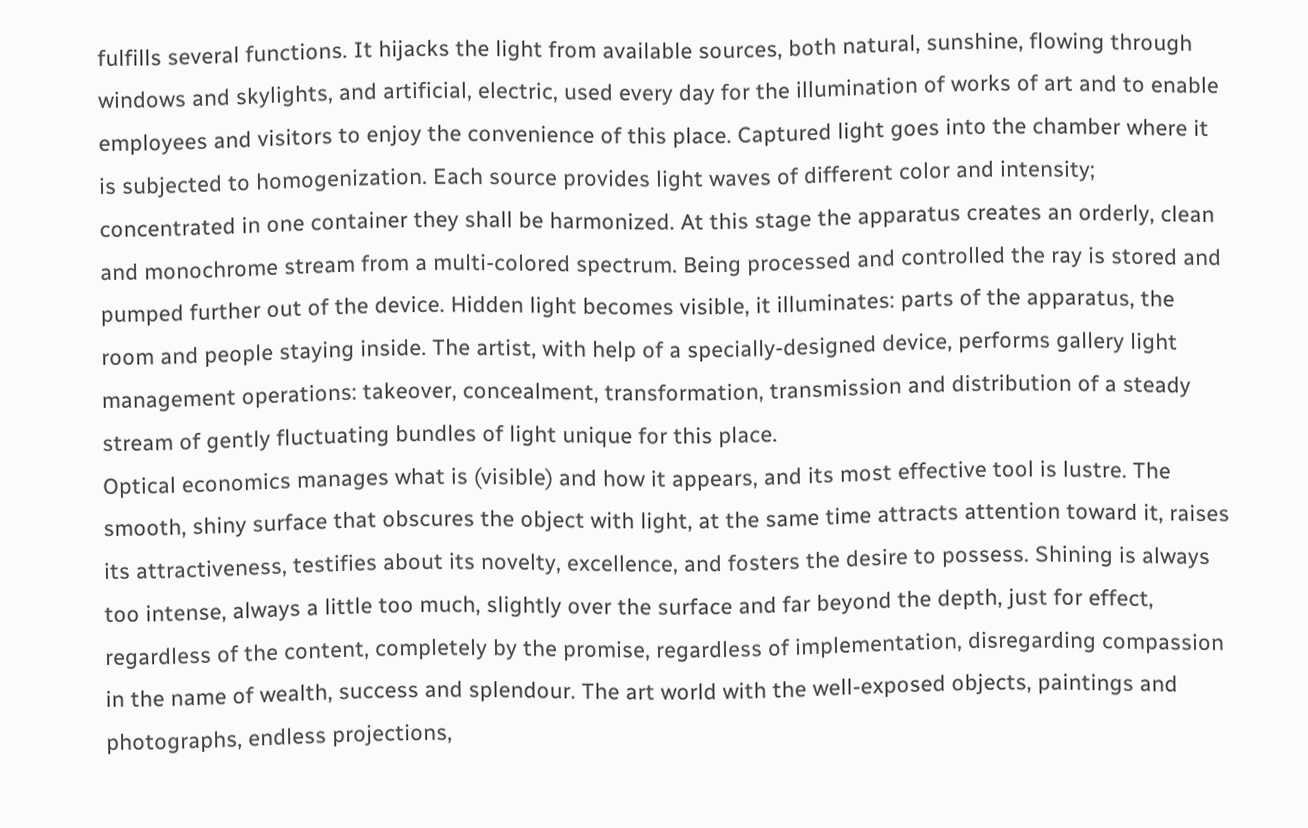fulfills several functions. It hijacks the light from available sources, both natural, sunshine, flowing through windows and skylights, and artificial, electric, used every day for the illumination of works of art and to enable employees and visitors to enjoy the convenience of this place. Captured light goes into the chamber where it is subjected to homogenization. Each source provides light waves of different color and intensity; concentrated in one container they shall be harmonized. At this stage the apparatus creates an orderly, clean and monochrome stream from a multi-colored spectrum. Being processed and controlled the ray is stored and pumped further out of the device. Hidden light becomes visible, it illuminates: parts of the apparatus, the room and people staying inside. The artist, with help of a specially-designed device, performs gallery light management operations: takeover, concealment, transformation, transmission and distribution of a steady stream of gently fluctuating bundles of light unique for this place.
Optical economics manages what is (visible) and how it appears, and its most effective tool is lustre. The smooth, shiny surface that obscures the object with light, at the same time attracts attention toward it, raises its attractiveness, testifies about its novelty, excellence, and fosters the desire to possess. Shining is always too intense, always a little too much, slightly over the surface and far beyond the depth, just for effect, regardless of the content, completely by the promise, regardless of implementation, disregarding compassion in the name of wealth, success and splendour. The art world with the well-exposed objects, paintings and photographs, endless projections,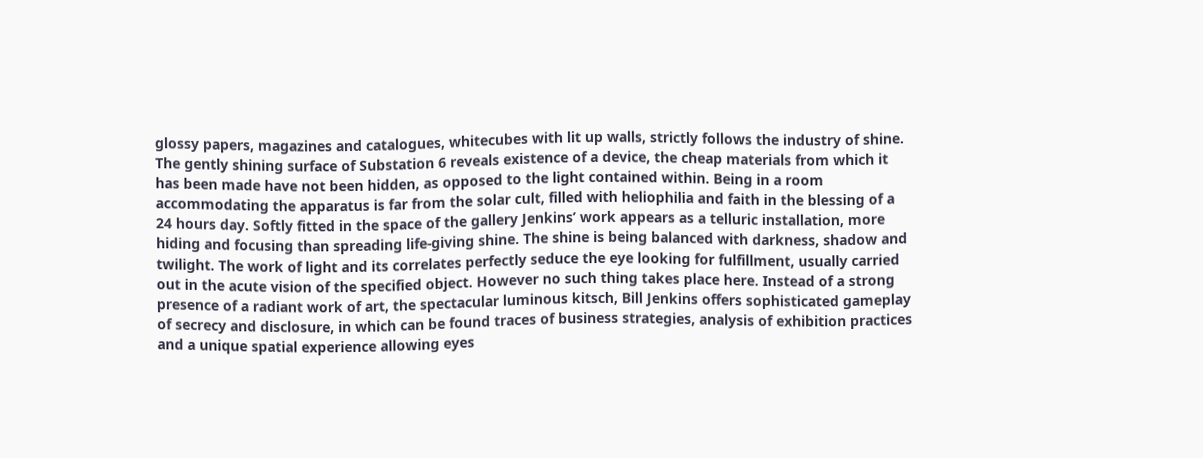glossy papers, magazines and catalogues, whitecubes with lit up walls, strictly follows the industry of shine.
The gently shining surface of Substation 6 reveals existence of a device, the cheap materials from which it has been made have not been hidden, as opposed to the light contained within. Being in a room accommodating the apparatus is far from the solar cult, filled with heliophilia and faith in the blessing of a 24 hours day. Softly fitted in the space of the gallery Jenkins’ work appears as a telluric installation, more hiding and focusing than spreading life-giving shine. The shine is being balanced with darkness, shadow and twilight. The work of light and its correlates perfectly seduce the eye looking for fulfillment, usually carried out in the acute vision of the specified object. However no such thing takes place here. Instead of a strong presence of a radiant work of art, the spectacular luminous kitsch, Bill Jenkins offers sophisticated gameplay of secrecy and disclosure, in which can be found traces of business strategies, analysis of exhibition practices and a unique spatial experience allowing eyes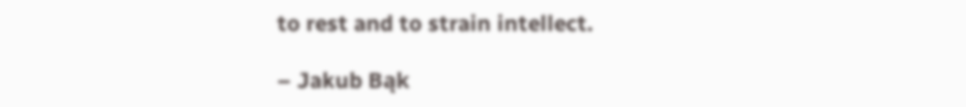to rest and to strain intellect.

– Jakub Bąk